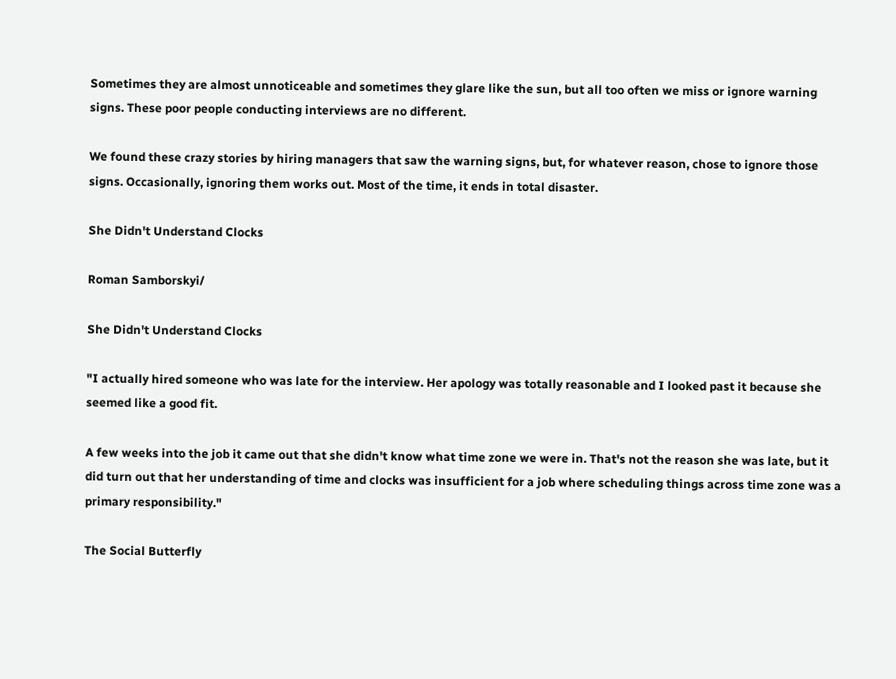Sometimes they are almost unnoticeable and sometimes they glare like the sun, but all too often we miss or ignore warning signs. These poor people conducting interviews are no different.

We found these crazy stories by hiring managers that saw the warning signs, but, for whatever reason, chose to ignore those signs. Occasionally, ignoring them works out. Most of the time, it ends in total disaster.

She Didn't Understand Clocks

Roman Samborskyi/

She Didn't Understand Clocks

"I actually hired someone who was late for the interview. Her apology was totally reasonable and I looked past it because she seemed like a good fit.

A few weeks into the job it came out that she didn't know what time zone we were in. That's not the reason she was late, but it did turn out that her understanding of time and clocks was insufficient for a job where scheduling things across time zone was a primary responsibility."

The Social Butterfly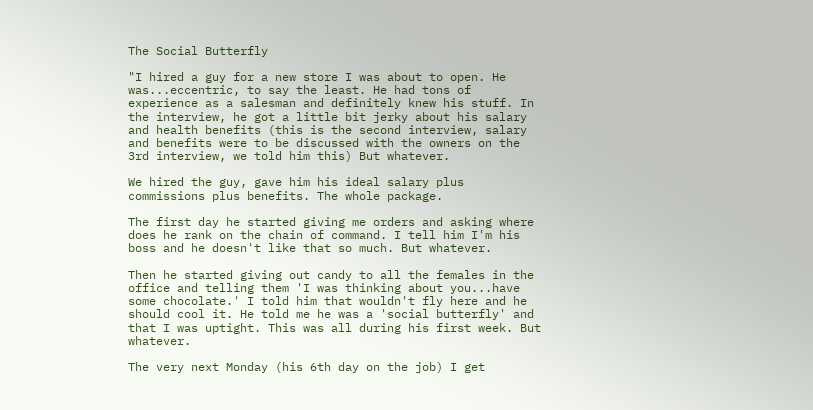The Social Butterfly

"I hired a guy for a new store I was about to open. He was...eccentric, to say the least. He had tons of experience as a salesman and definitely knew his stuff. In the interview, he got a little bit jerky about his salary and health benefits (this is the second interview, salary and benefits were to be discussed with the owners on the 3rd interview, we told him this) But whatever.

We hired the guy, gave him his ideal salary plus commissions plus benefits. The whole package.

The first day he started giving me orders and asking where does he rank on the chain of command. I tell him I'm his boss and he doesn't like that so much. But whatever.

Then he started giving out candy to all the females in the office and telling them 'I was thinking about you...have some chocolate.' I told him that wouldn't fly here and he should cool it. He told me he was a 'social butterfly' and that I was uptight. This was all during his first week. But whatever.

The very next Monday (his 6th day on the job) I get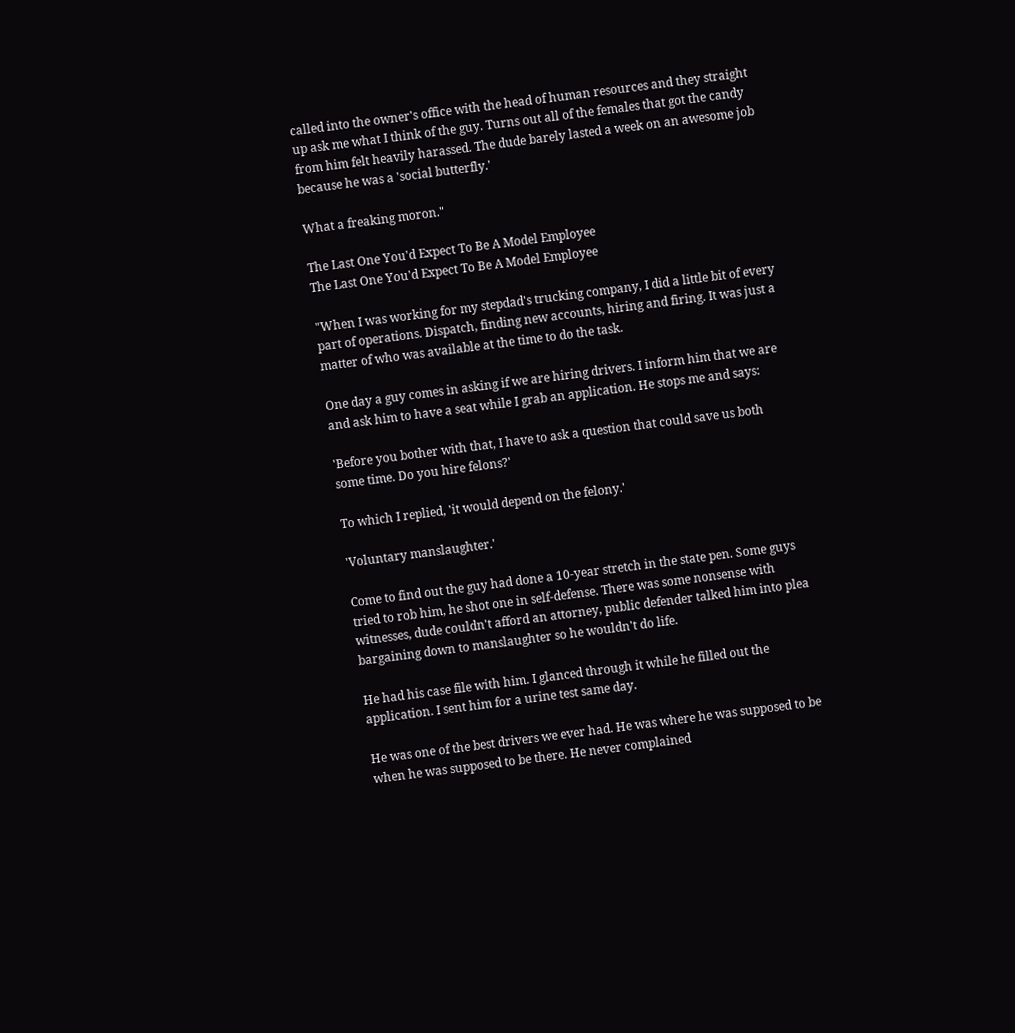called into the owner's office with the head of human resources and they straight up ask me what I think of the guy. Turns out all of the females that got the candy from him felt heavily harassed. The dude barely lasted a week on an awesome job because he was a 'social butterfly.'

What a freaking moron."

The Last One You'd Expect To Be A Model Employee
The Last One You'd Expect To Be A Model Employee

"When I was working for my stepdad's trucking company, I did a little bit of every part of operations. Dispatch, finding new accounts, hiring and firing. It was just a matter of who was available at the time to do the task.

One day a guy comes in asking if we are hiring drivers. I inform him that we are and ask him to have a seat while I grab an application. He stops me and says:

'Before you bother with that, I have to ask a question that could save us both some time. Do you hire felons?'

To which I replied, 'it would depend on the felony.'

'Voluntary manslaughter.'

Come to find out the guy had done a 10-year stretch in the state pen. Some guys tried to rob him, he shot one in self-defense. There was some nonsense with witnesses, dude couldn't afford an attorney, public defender talked him into plea bargaining down to manslaughter so he wouldn't do life.

He had his case file with him. I glanced through it while he filled out the application. I sent him for a urine test same day.

He was one of the best drivers we ever had. He was where he was supposed to be when he was supposed to be there. He never complained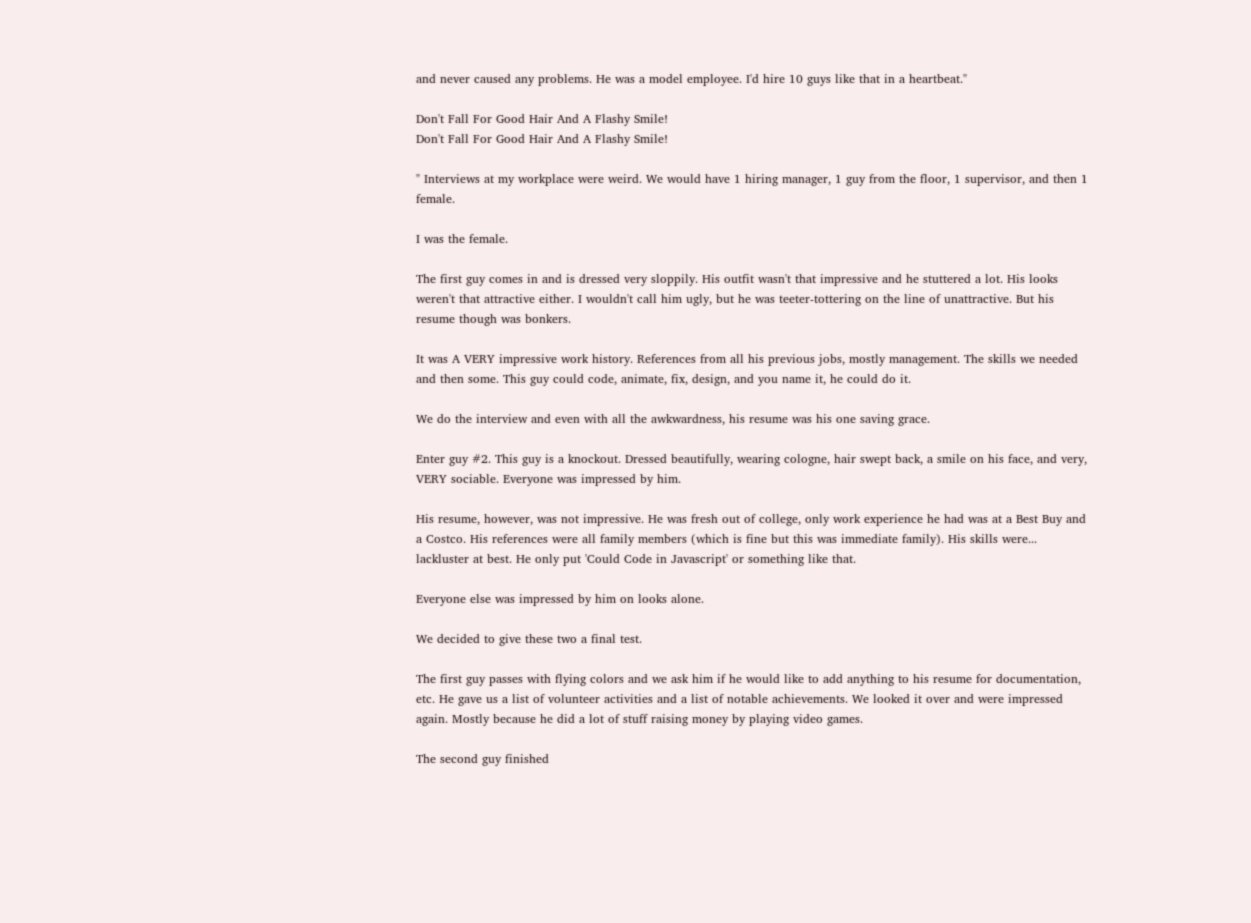and never caused any problems. He was a model employee. I'd hire 10 guys like that in a heartbeat."

Don't Fall For Good Hair And A Flashy Smile!
Don't Fall For Good Hair And A Flashy Smile!

" Interviews at my workplace were weird. We would have 1 hiring manager, 1 guy from the floor, 1 supervisor, and then 1 female.

I was the female.

The first guy comes in and is dressed very sloppily. His outfit wasn't that impressive and he stuttered a lot. His looks weren't that attractive either. I wouldn't call him ugly, but he was teeter-tottering on the line of unattractive. But his resume though was bonkers.

It was A VERY impressive work history. References from all his previous jobs, mostly management. The skills we needed and then some. This guy could code, animate, fix, design, and you name it, he could do it.

We do the interview and even with all the awkwardness, his resume was his one saving grace.

Enter guy #2. This guy is a knockout. Dressed beautifully, wearing cologne, hair swept back, a smile on his face, and very, VERY sociable. Everyone was impressed by him.

His resume, however, was not impressive. He was fresh out of college, only work experience he had was at a Best Buy and a Costco. His references were all family members (which is fine but this was immediate family). His skills were... lackluster at best. He only put 'Could Code in Javascript' or something like that.

Everyone else was impressed by him on looks alone.

We decided to give these two a final test.

The first guy passes with flying colors and we ask him if he would like to add anything to his resume for documentation, etc. He gave us a list of volunteer activities and a list of notable achievements. We looked it over and were impressed again. Mostly because he did a lot of stuff raising money by playing video games.

The second guy finished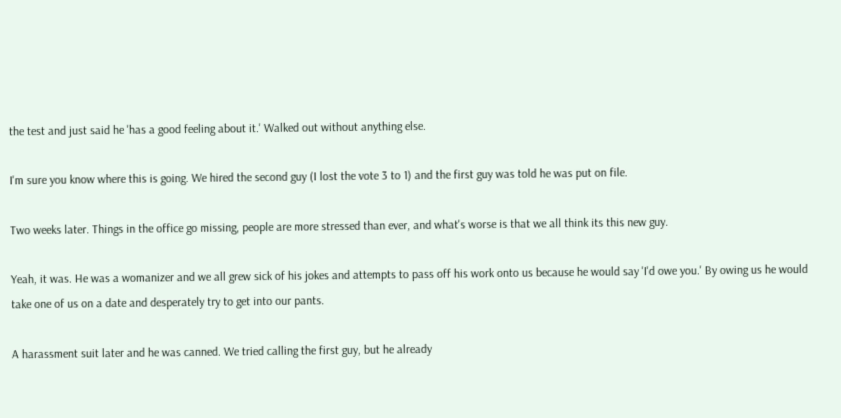the test and just said he 'has a good feeling about it.' Walked out without anything else.

I'm sure you know where this is going. We hired the second guy (I lost the vote 3 to 1) and the first guy was told he was put on file.

Two weeks later. Things in the office go missing, people are more stressed than ever, and what's worse is that we all think its this new guy.

Yeah, it was. He was a womanizer and we all grew sick of his jokes and attempts to pass off his work onto us because he would say 'I'd owe you.' By owing us he would take one of us on a date and desperately try to get into our pants.

A harassment suit later and he was canned. We tried calling the first guy, but he already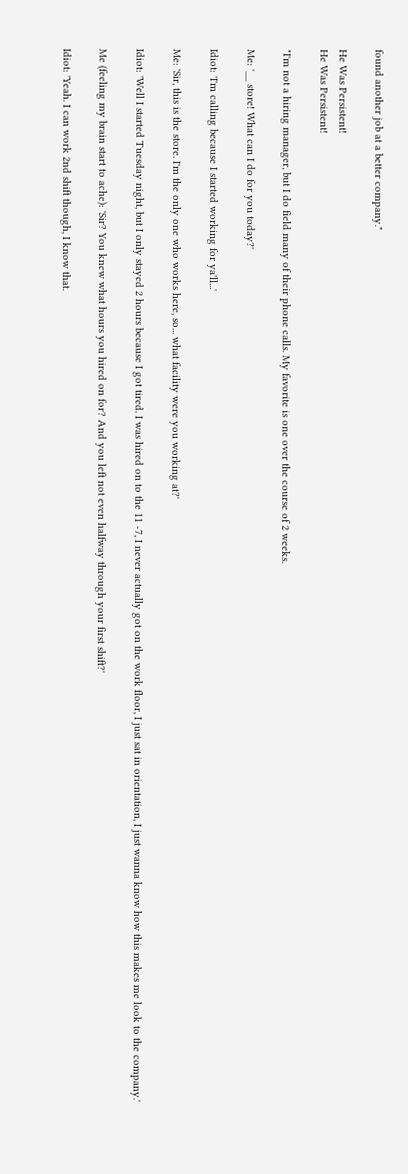found another job at a better company."

He Was Persistent!
He Was Persistent!

"I'm not a hiring manager, but I do field many of their phone calls. My favorite is one over the course of 2 weeks.

Me: '__ store! What can I do for you today?'

Idiot: 'I'm calling because I started working for ya'll...'

Me: 'Sir, this is the store. I'm the only one who works here, so... what facility were you working at?'

Idiot: 'Well I started Tuesday night, but I only stayed 2 hours because I got tired. I was hired on to the 11 -7, I never actually got on the work floor, I just sat in orientation, I just wanna know how this makes me look to the company.'

Me (feeling my brain start to ache): 'Sir? You knew what hours you hired on for? And you left not even halfway through your first shift?'

Idiot: 'Yeah. I can work 2nd shift though, I know that.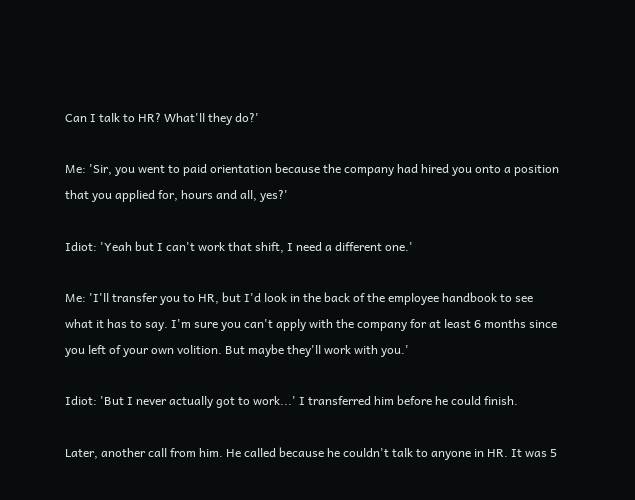Can I talk to HR? What'll they do?'

Me: 'Sir, you went to paid orientation because the company had hired you onto a position that you applied for, hours and all, yes?'

Idiot: 'Yeah but I can't work that shift, I need a different one.'

Me: 'I'll transfer you to HR, but I'd look in the back of the employee handbook to see what it has to say. I'm sure you can't apply with the company for at least 6 months since you left of your own volition. But maybe they'll work with you.'

Idiot: 'But I never actually got to work...' I transferred him before he could finish.

Later, another call from him. He called because he couldn't talk to anyone in HR. It was 5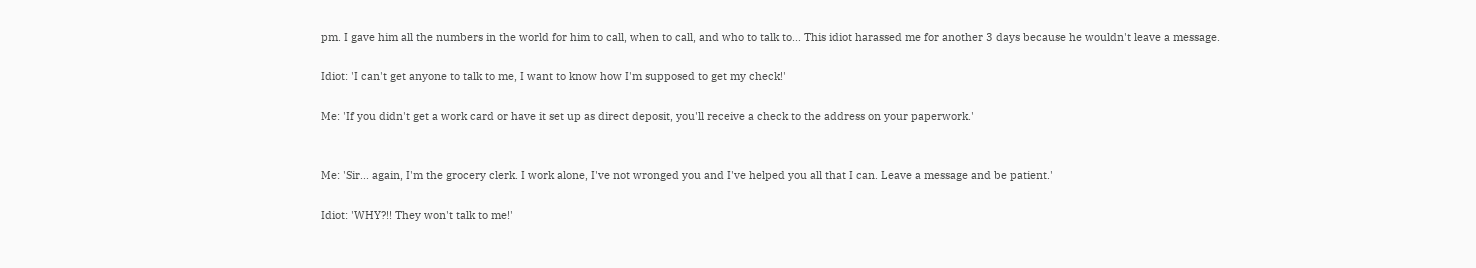pm. I gave him all the numbers in the world for him to call, when to call, and who to talk to... This idiot harassed me for another 3 days because he wouldn't leave a message.

Idiot: 'I can't get anyone to talk to me, I want to know how I'm supposed to get my check!'

Me: 'If you didn't get a work card or have it set up as direct deposit, you'll receive a check to the address on your paperwork.'


Me: 'Sir... again, I'm the grocery clerk. I work alone, I've not wronged you and I've helped you all that I can. Leave a message and be patient.'

Idiot: 'WHY?!! They won't talk to me!'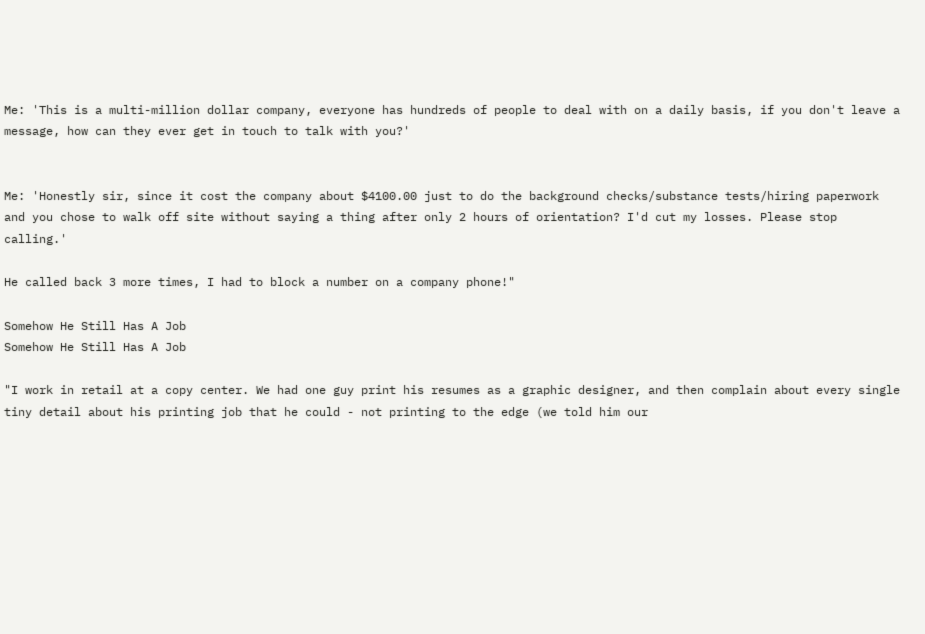Me: 'This is a multi-million dollar company, everyone has hundreds of people to deal with on a daily basis, if you don't leave a message, how can they ever get in touch to talk with you?'


Me: 'Honestly sir, since it cost the company about $4100.00 just to do the background checks/substance tests/hiring paperwork and you chose to walk off site without saying a thing after only 2 hours of orientation? I'd cut my losses. Please stop calling.'

He called back 3 more times, I had to block a number on a company phone!"

Somehow He Still Has A Job
Somehow He Still Has A Job

"I work in retail at a copy center. We had one guy print his resumes as a graphic designer, and then complain about every single tiny detail about his printing job that he could - not printing to the edge (we told him our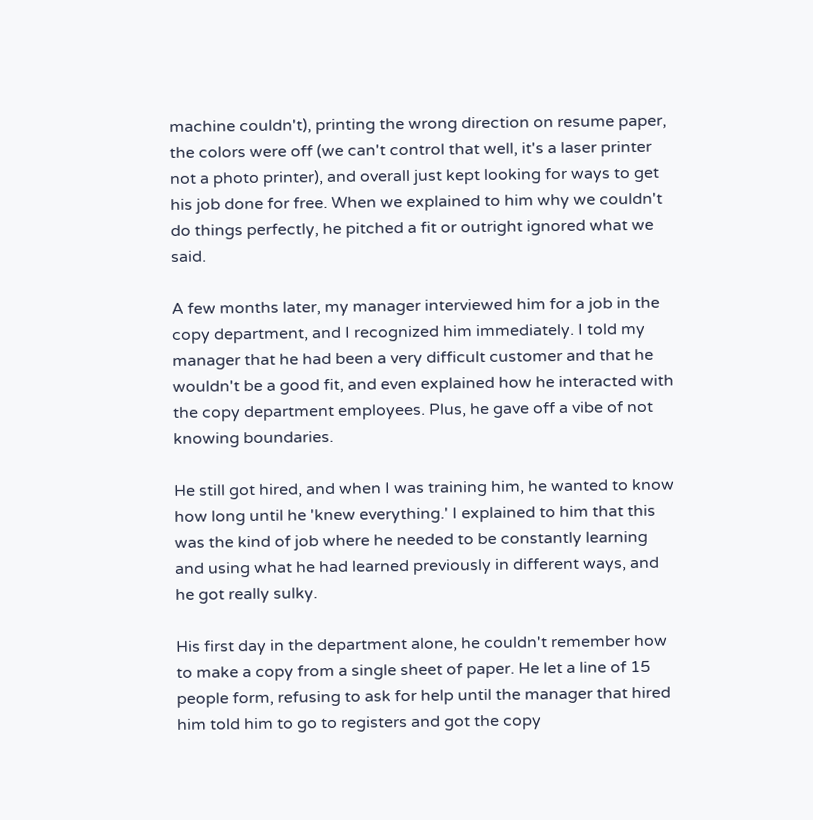machine couldn't), printing the wrong direction on resume paper, the colors were off (we can't control that well, it's a laser printer not a photo printer), and overall just kept looking for ways to get his job done for free. When we explained to him why we couldn't do things perfectly, he pitched a fit or outright ignored what we said.

A few months later, my manager interviewed him for a job in the copy department, and I recognized him immediately. I told my manager that he had been a very difficult customer and that he wouldn't be a good fit, and even explained how he interacted with the copy department employees. Plus, he gave off a vibe of not knowing boundaries.

He still got hired, and when I was training him, he wanted to know how long until he 'knew everything.' I explained to him that this was the kind of job where he needed to be constantly learning and using what he had learned previously in different ways, and he got really sulky.

His first day in the department alone, he couldn't remember how to make a copy from a single sheet of paper. He let a line of 15 people form, refusing to ask for help until the manager that hired him told him to go to registers and got the copy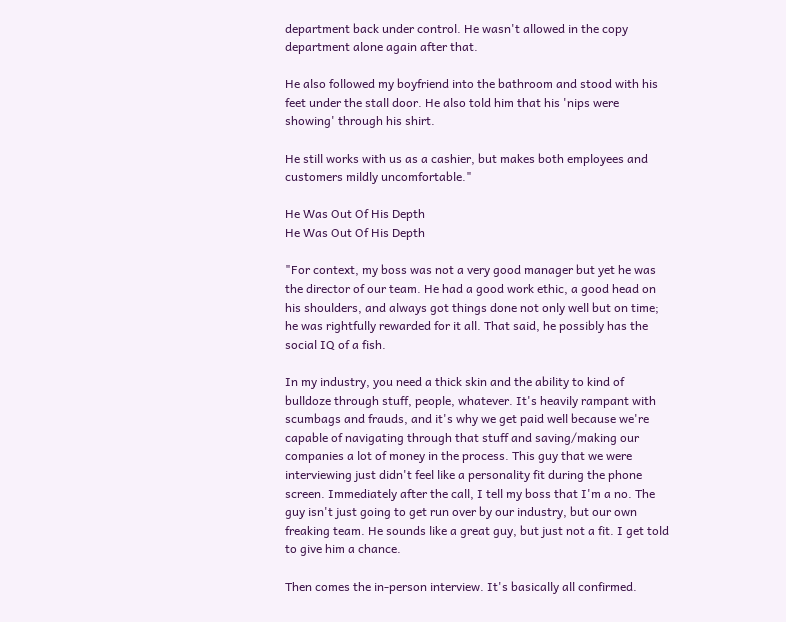department back under control. He wasn't allowed in the copy department alone again after that.

He also followed my boyfriend into the bathroom and stood with his feet under the stall door. He also told him that his 'nips were showing' through his shirt.

He still works with us as a cashier, but makes both employees and customers mildly uncomfortable."

He Was Out Of His Depth
He Was Out Of His Depth

"For context, my boss was not a very good manager but yet he was the director of our team. He had a good work ethic, a good head on his shoulders, and always got things done not only well but on time; he was rightfully rewarded for it all. That said, he possibly has the social IQ of a fish.

In my industry, you need a thick skin and the ability to kind of bulldoze through stuff, people, whatever. It's heavily rampant with scumbags and frauds, and it's why we get paid well because we're capable of navigating through that stuff and saving/making our companies a lot of money in the process. This guy that we were interviewing just didn't feel like a personality fit during the phone screen. Immediately after the call, I tell my boss that I'm a no. The guy isn't just going to get run over by our industry, but our own freaking team. He sounds like a great guy, but just not a fit. I get told to give him a chance.

Then comes the in-person interview. It's basically all confirmed.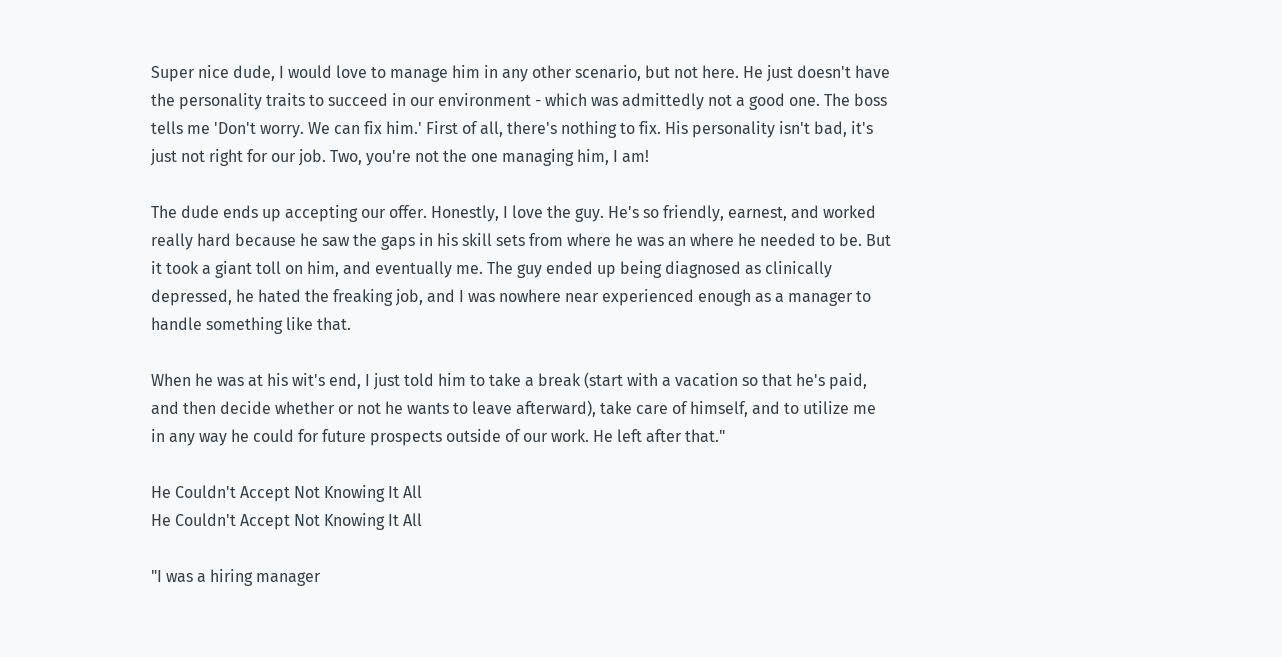Super nice dude, I would love to manage him in any other scenario, but not here. He just doesn't have the personality traits to succeed in our environment - which was admittedly not a good one. The boss tells me 'Don't worry. We can fix him.' First of all, there's nothing to fix. His personality isn't bad, it's just not right for our job. Two, you're not the one managing him, I am!

The dude ends up accepting our offer. Honestly, I love the guy. He's so friendly, earnest, and worked really hard because he saw the gaps in his skill sets from where he was an where he needed to be. But it took a giant toll on him, and eventually me. The guy ended up being diagnosed as clinically depressed, he hated the freaking job, and I was nowhere near experienced enough as a manager to handle something like that.

When he was at his wit's end, I just told him to take a break (start with a vacation so that he's paid, and then decide whether or not he wants to leave afterward), take care of himself, and to utilize me in any way he could for future prospects outside of our work. He left after that."

He Couldn't Accept Not Knowing It All
He Couldn't Accept Not Knowing It All

"I was a hiring manager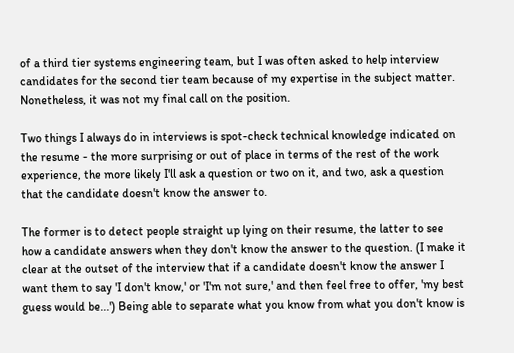of a third tier systems engineering team, but I was often asked to help interview candidates for the second tier team because of my expertise in the subject matter. Nonetheless, it was not my final call on the position.

Two things I always do in interviews is spot-check technical knowledge indicated on the resume - the more surprising or out of place in terms of the rest of the work experience, the more likely I'll ask a question or two on it, and two, ask a question that the candidate doesn't know the answer to.

The former is to detect people straight up lying on their resume, the latter to see how a candidate answers when they don't know the answer to the question. (I make it clear at the outset of the interview that if a candidate doesn't know the answer I want them to say 'I don't know,' or 'I'm not sure,' and then feel free to offer, 'my best guess would be...') Being able to separate what you know from what you don't know is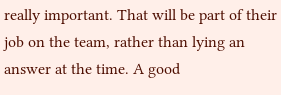really important. That will be part of their job on the team, rather than lying an answer at the time. A good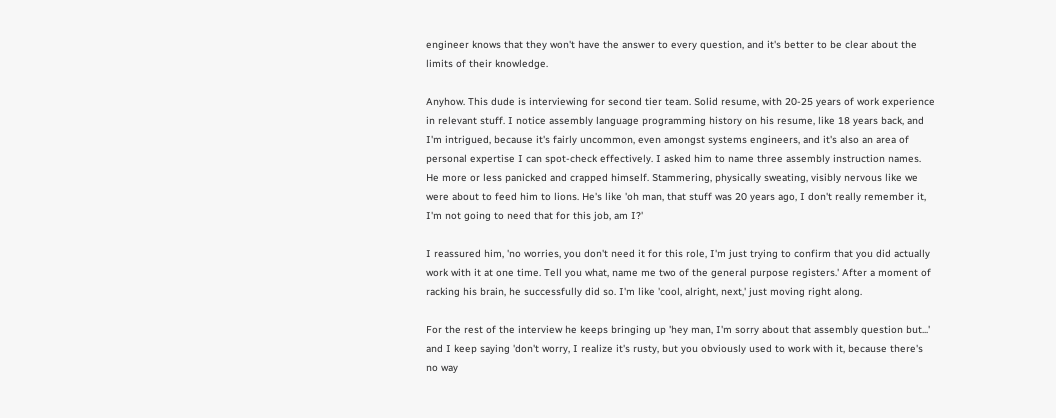engineer knows that they won't have the answer to every question, and it's better to be clear about the limits of their knowledge.

Anyhow. This dude is interviewing for second tier team. Solid resume, with 20-25 years of work experience in relevant stuff. I notice assembly language programming history on his resume, like 18 years back, and I'm intrigued, because it's fairly uncommon, even amongst systems engineers, and it's also an area of personal expertise I can spot-check effectively. I asked him to name three assembly instruction names. He more or less panicked and crapped himself. Stammering, physically sweating, visibly nervous like we were about to feed him to lions. He's like 'oh man, that stuff was 20 years ago, I don't really remember it, I'm not going to need that for this job, am I?'

I reassured him, 'no worries, you don't need it for this role, I'm just trying to confirm that you did actually work with it at one time. Tell you what, name me two of the general purpose registers.' After a moment of racking his brain, he successfully did so. I'm like 'cool, alright, next,' just moving right along.

For the rest of the interview he keeps bringing up 'hey man, I'm sorry about that assembly question but...' and I keep saying 'don't worry, I realize it's rusty, but you obviously used to work with it, because there's no way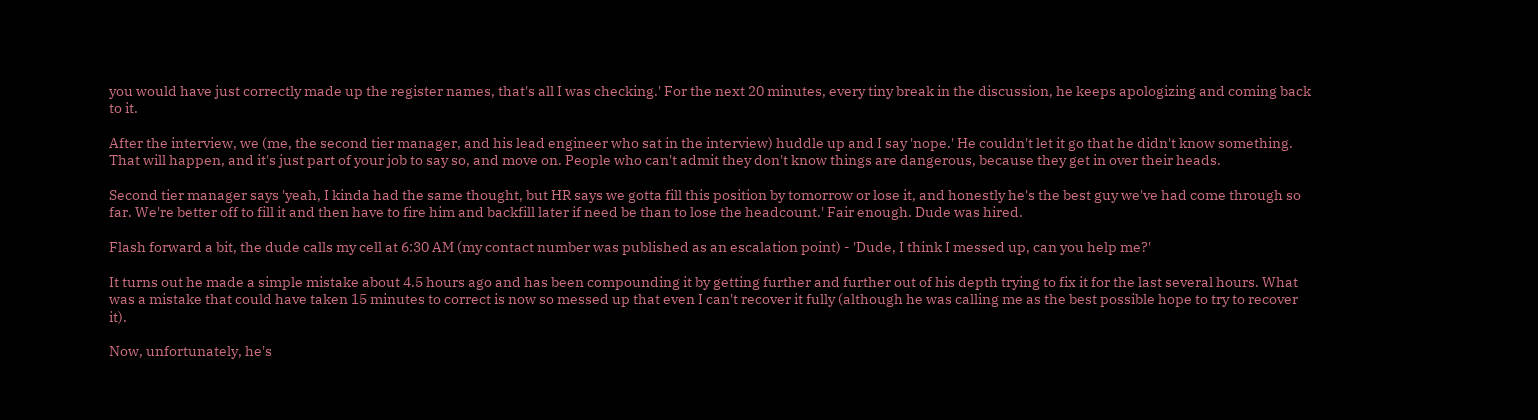you would have just correctly made up the register names, that's all I was checking.' For the next 20 minutes, every tiny break in the discussion, he keeps apologizing and coming back to it.

After the interview, we (me, the second tier manager, and his lead engineer who sat in the interview) huddle up and I say 'nope.' He couldn't let it go that he didn't know something. That will happen, and it's just part of your job to say so, and move on. People who can't admit they don't know things are dangerous, because they get in over their heads.

Second tier manager says 'yeah, I kinda had the same thought, but HR says we gotta fill this position by tomorrow or lose it, and honestly he's the best guy we've had come through so far. We're better off to fill it and then have to fire him and backfill later if need be than to lose the headcount.' Fair enough. Dude was hired.

Flash forward a bit, the dude calls my cell at 6:30 AM (my contact number was published as an escalation point) - 'Dude, I think I messed up, can you help me?'

It turns out he made a simple mistake about 4.5 hours ago and has been compounding it by getting further and further out of his depth trying to fix it for the last several hours. What was a mistake that could have taken 15 minutes to correct is now so messed up that even I can't recover it fully (although he was calling me as the best possible hope to try to recover it).

Now, unfortunately, he's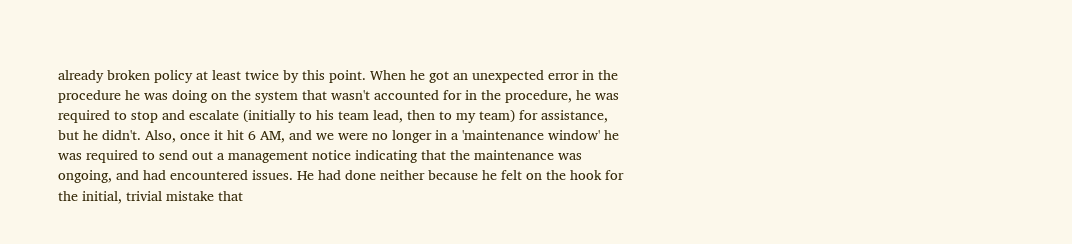already broken policy at least twice by this point. When he got an unexpected error in the procedure he was doing on the system that wasn't accounted for in the procedure, he was required to stop and escalate (initially to his team lead, then to my team) for assistance, but he didn't. Also, once it hit 6 AM, and we were no longer in a 'maintenance window' he was required to send out a management notice indicating that the maintenance was ongoing, and had encountered issues. He had done neither because he felt on the hook for the initial, trivial mistake that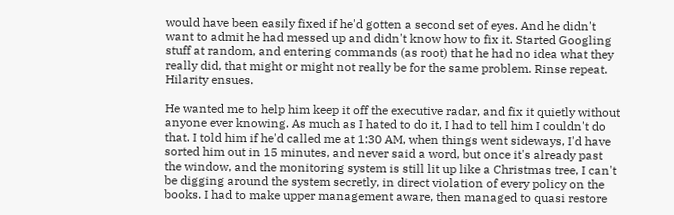would have been easily fixed if he'd gotten a second set of eyes. And he didn't want to admit he had messed up and didn't know how to fix it. Started Googling stuff at random, and entering commands (as root) that he had no idea what they really did, that might or might not really be for the same problem. Rinse repeat. Hilarity ensues.

He wanted me to help him keep it off the executive radar, and fix it quietly without anyone ever knowing. As much as I hated to do it, I had to tell him I couldn't do that. I told him if he'd called me at 1:30 AM, when things went sideways, I'd have sorted him out in 15 minutes, and never said a word, but once it's already past the window, and the monitoring system is still lit up like a Christmas tree, I can't be digging around the system secretly, in direct violation of every policy on the books. I had to make upper management aware, then managed to quasi restore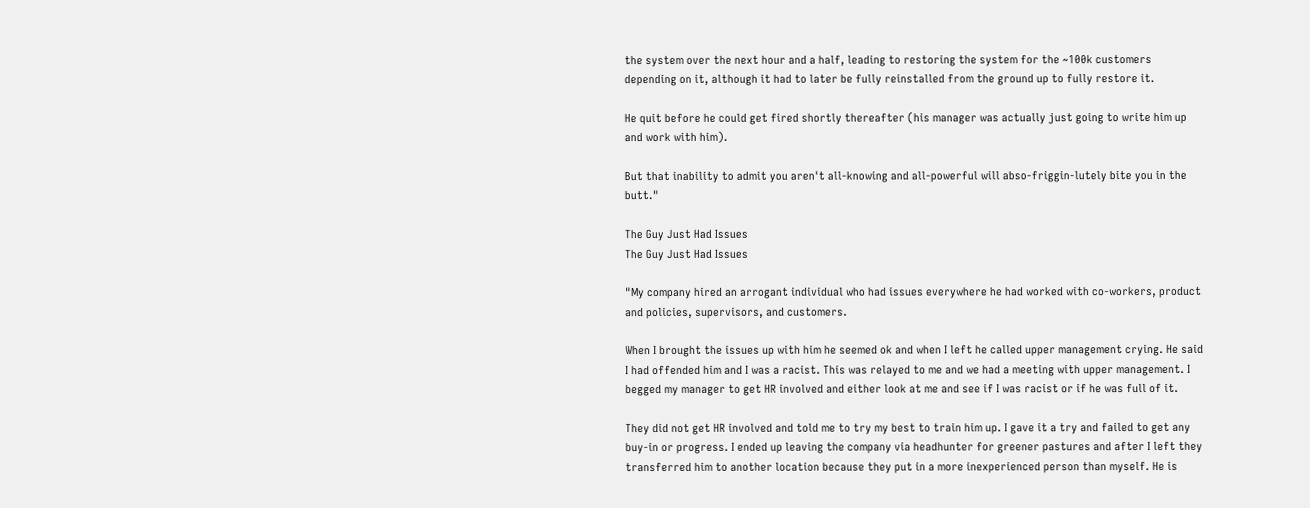the system over the next hour and a half, leading to restoring the system for the ~100k customers depending on it, although it had to later be fully reinstalled from the ground up to fully restore it.

He quit before he could get fired shortly thereafter (his manager was actually just going to write him up and work with him).

But that inability to admit you aren't all-knowing and all-powerful will abso-friggin-lutely bite you in the butt."

The Guy Just Had Issues
The Guy Just Had Issues

"My company hired an arrogant individual who had issues everywhere he had worked with co-workers, product and policies, supervisors, and customers.

When I brought the issues up with him he seemed ok and when I left he called upper management crying. He said I had offended him and I was a racist. This was relayed to me and we had a meeting with upper management. I begged my manager to get HR involved and either look at me and see if I was racist or if he was full of it.

They did not get HR involved and told me to try my best to train him up. I gave it a try and failed to get any buy-in or progress. I ended up leaving the company via headhunter for greener pastures and after I left they transferred him to another location because they put in a more inexperienced person than myself. He is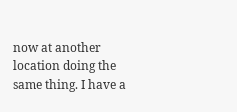now at another location doing the same thing. I have a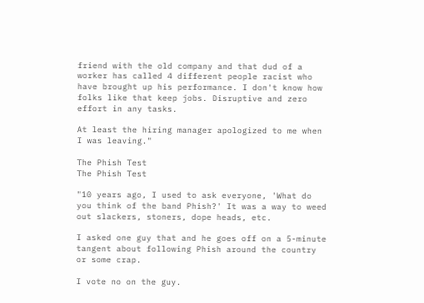friend with the old company and that dud of a worker has called 4 different people racist who have brought up his performance. I don't know how folks like that keep jobs. Disruptive and zero effort in any tasks.

At least the hiring manager apologized to me when I was leaving."

The Phish Test
The Phish Test

"10 years ago, I used to ask everyone, 'What do you think of the band Phish?' It was a way to weed out slackers, stoners, dope heads, etc.

I asked one guy that and he goes off on a 5-minute tangent about following Phish around the country or some crap.

I vote no on the guy.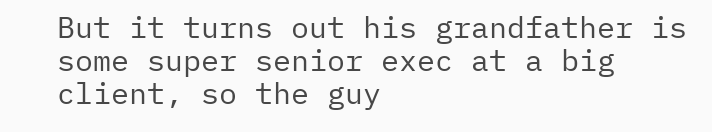But it turns out his grandfather is some super senior exec at a big client, so the guy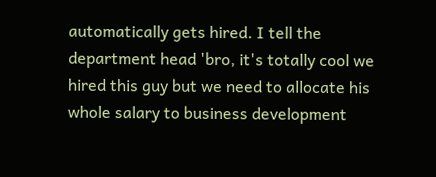automatically gets hired. I tell the department head 'bro, it's totally cool we hired this guy but we need to allocate his whole salary to business development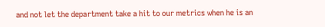and not let the department take a hit to our metrics when he is an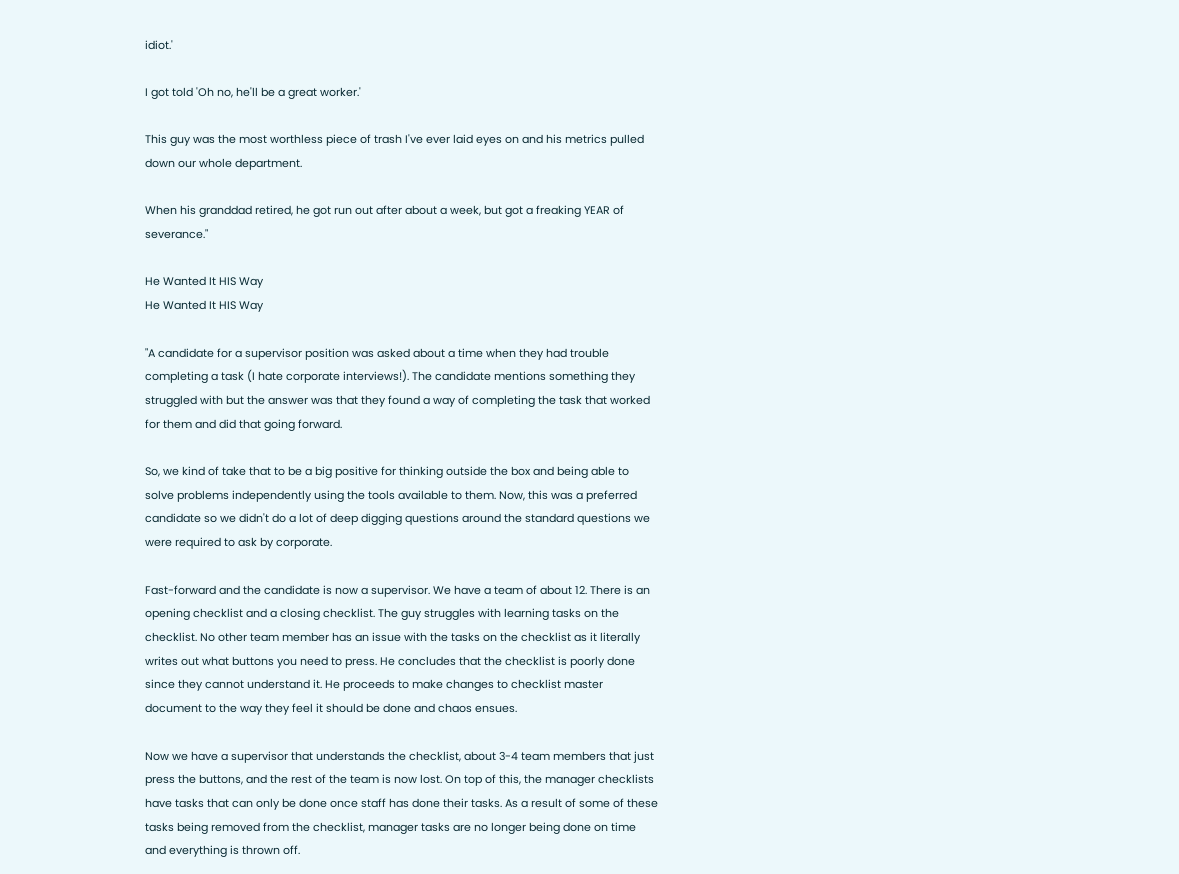idiot.'

I got told 'Oh no, he'll be a great worker.'

This guy was the most worthless piece of trash I've ever laid eyes on and his metrics pulled down our whole department.

When his granddad retired, he got run out after about a week, but got a freaking YEAR of severance."

He Wanted It HIS Way
He Wanted It HIS Way

"A candidate for a supervisor position was asked about a time when they had trouble completing a task (I hate corporate interviews!). The candidate mentions something they struggled with but the answer was that they found a way of completing the task that worked for them and did that going forward.

So, we kind of take that to be a big positive for thinking outside the box and being able to solve problems independently using the tools available to them. Now, this was a preferred candidate so we didn't do a lot of deep digging questions around the standard questions we were required to ask by corporate.

Fast-forward and the candidate is now a supervisor. We have a team of about 12. There is an opening checklist and a closing checklist. The guy struggles with learning tasks on the checklist. No other team member has an issue with the tasks on the checklist as it literally writes out what buttons you need to press. He concludes that the checklist is poorly done since they cannot understand it. He proceeds to make changes to checklist master document to the way they feel it should be done and chaos ensues.

Now we have a supervisor that understands the checklist, about 3-4 team members that just press the buttons, and the rest of the team is now lost. On top of this, the manager checklists have tasks that can only be done once staff has done their tasks. As a result of some of these tasks being removed from the checklist, manager tasks are no longer being done on time and everything is thrown off.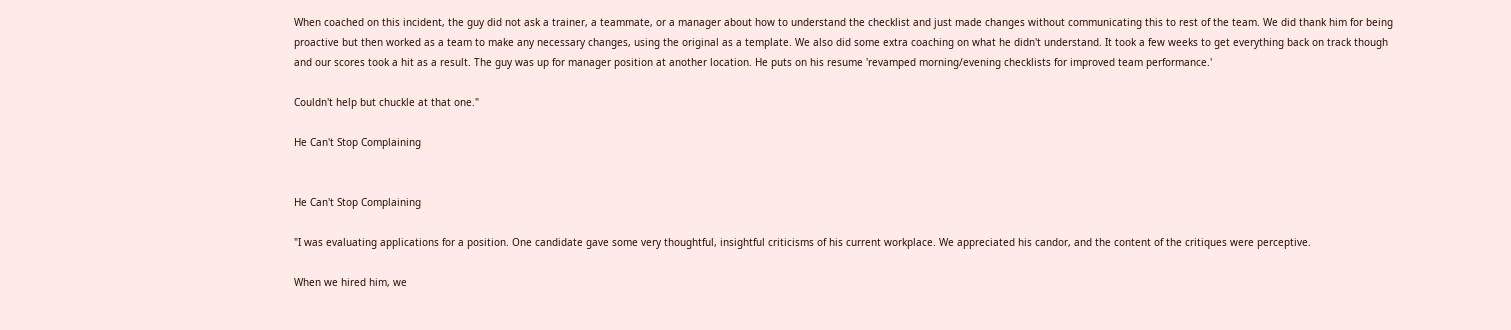When coached on this incident, the guy did not ask a trainer, a teammate, or a manager about how to understand the checklist and just made changes without communicating this to rest of the team. We did thank him for being proactive but then worked as a team to make any necessary changes, using the original as a template. We also did some extra coaching on what he didn't understand. It took a few weeks to get everything back on track though and our scores took a hit as a result. The guy was up for manager position at another location. He puts on his resume 'revamped morning/evening checklists for improved team performance.'

Couldn't help but chuckle at that one."

He Can't Stop Complaining


He Can't Stop Complaining

"I was evaluating applications for a position. One candidate gave some very thoughtful, insightful criticisms of his current workplace. We appreciated his candor, and the content of the critiques were perceptive.

When we hired him, we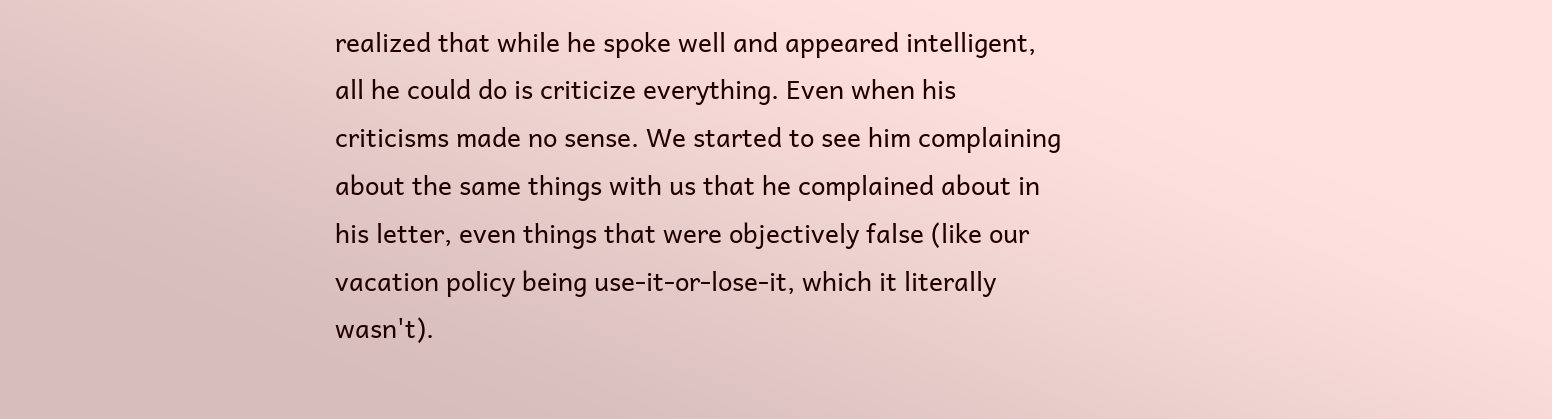realized that while he spoke well and appeared intelligent, all he could do is criticize everything. Even when his criticisms made no sense. We started to see him complaining about the same things with us that he complained about in his letter, even things that were objectively false (like our vacation policy being use-it-or-lose-it, which it literally wasn't).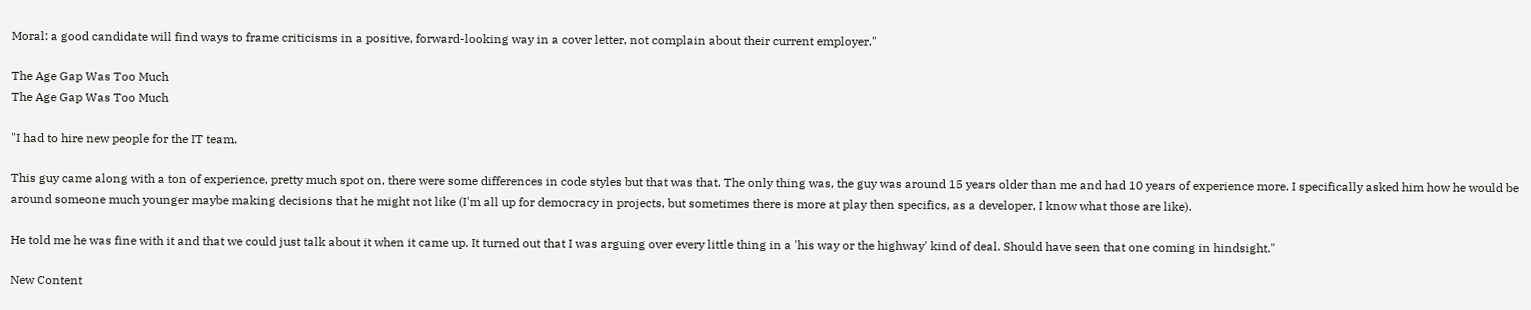Moral: a good candidate will find ways to frame criticisms in a positive, forward-looking way in a cover letter, not complain about their current employer."

The Age Gap Was Too Much
The Age Gap Was Too Much

"I had to hire new people for the IT team.

This guy came along with a ton of experience, pretty much spot on, there were some differences in code styles but that was that. The only thing was, the guy was around 15 years older than me and had 10 years of experience more. I specifically asked him how he would be around someone much younger maybe making decisions that he might not like (I'm all up for democracy in projects, but sometimes there is more at play then specifics, as a developer, I know what those are like).

He told me he was fine with it and that we could just talk about it when it came up. It turned out that I was arguing over every little thing in a 'his way or the highway' kind of deal. Should have seen that one coming in hindsight."

New Content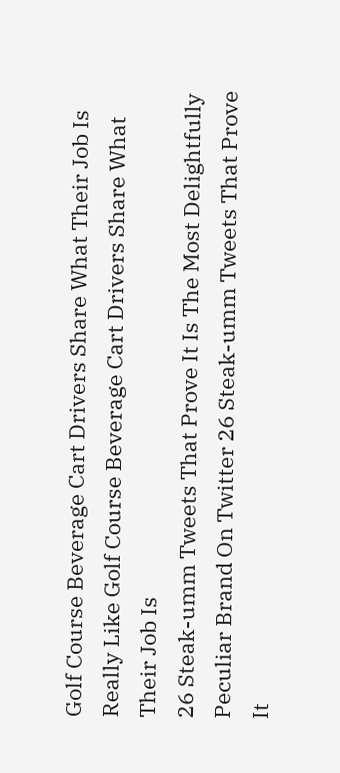Golf Course Beverage Cart Drivers Share What Their Job Is Really Like Golf Course Beverage Cart Drivers Share What Their Job Is
26 Steak-umm Tweets That Prove It Is The Most Delightfully Peculiar Brand On Twitter 26 Steak-umm Tweets That Prove It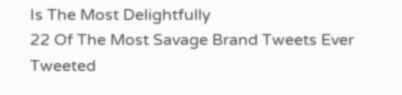Is The Most Delightfully
22 Of The Most Savage Brand Tweets Ever Tweeted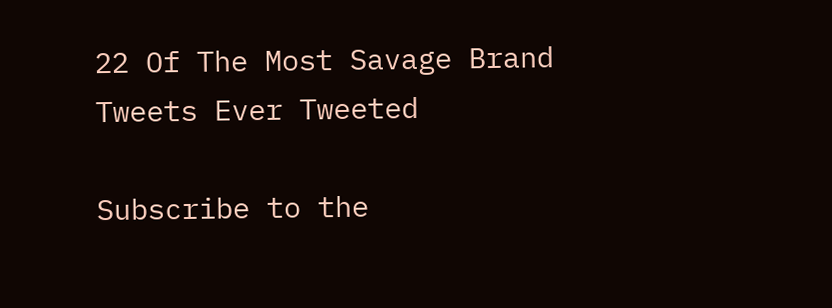22 Of The Most Savage Brand Tweets Ever Tweeted

Subscribe to the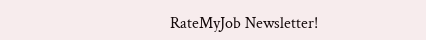RateMyJob Newsletter!